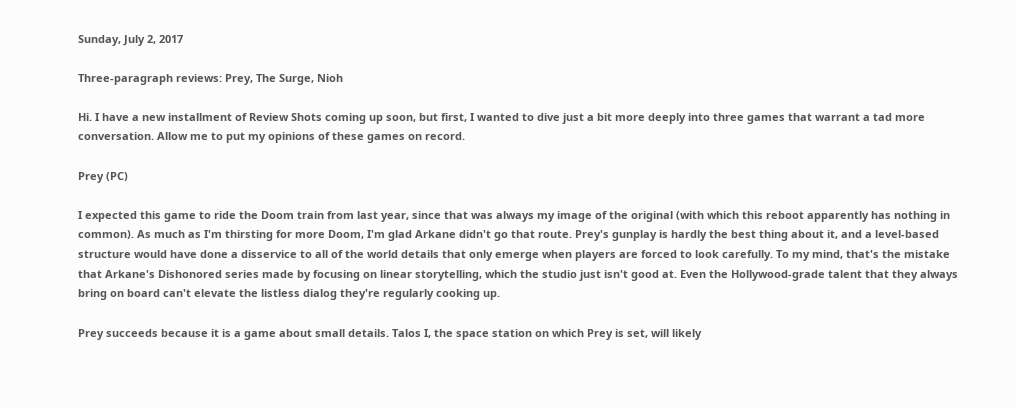Sunday, July 2, 2017

Three-paragraph reviews: Prey, The Surge, Nioh

Hi. I have a new installment of Review Shots coming up soon, but first, I wanted to dive just a bit more deeply into three games that warrant a tad more conversation. Allow me to put my opinions of these games on record.

Prey (PC)

I expected this game to ride the Doom train from last year, since that was always my image of the original (with which this reboot apparently has nothing in common). As much as I'm thirsting for more Doom, I'm glad Arkane didn't go that route. Prey's gunplay is hardly the best thing about it, and a level-based structure would have done a disservice to all of the world details that only emerge when players are forced to look carefully. To my mind, that's the mistake that Arkane's Dishonored series made by focusing on linear storytelling, which the studio just isn't good at. Even the Hollywood-grade talent that they always bring on board can't elevate the listless dialog they're regularly cooking up.

Prey succeeds because it is a game about small details. Talos I, the space station on which Prey is set, will likely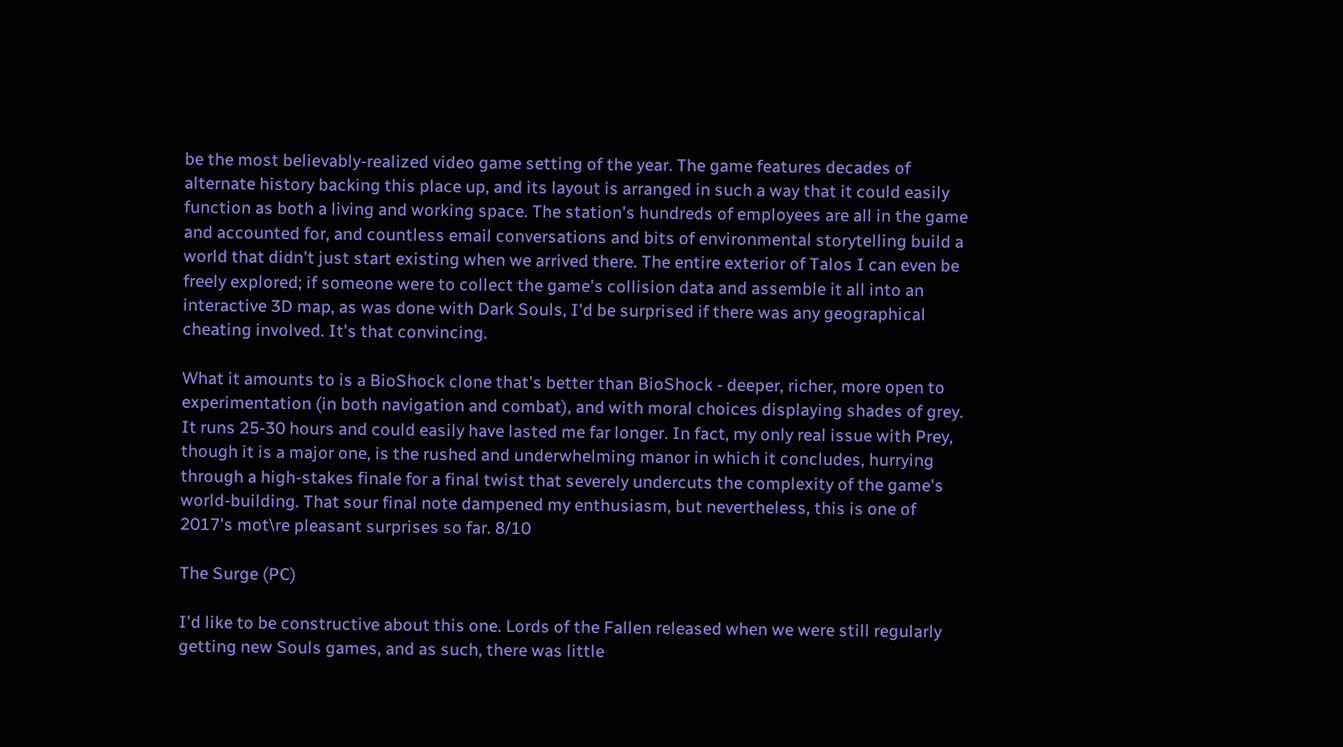be the most believably-realized video game setting of the year. The game features decades of alternate history backing this place up, and its layout is arranged in such a way that it could easily function as both a living and working space. The station's hundreds of employees are all in the game and accounted for, and countless email conversations and bits of environmental storytelling build a world that didn't just start existing when we arrived there. The entire exterior of Talos I can even be freely explored; if someone were to collect the game's collision data and assemble it all into an interactive 3D map, as was done with Dark Souls, I'd be surprised if there was any geographical cheating involved. It's that convincing.

What it amounts to is a BioShock clone that's better than BioShock - deeper, richer, more open to experimentation (in both navigation and combat), and with moral choices displaying shades of grey. It runs 25-30 hours and could easily have lasted me far longer. In fact, my only real issue with Prey, though it is a major one, is the rushed and underwhelming manor in which it concludes, hurrying through a high-stakes finale for a final twist that severely undercuts the complexity of the game's world-building. That sour final note dampened my enthusiasm, but nevertheless, this is one of 2017's mot\re pleasant surprises so far. 8/10

The Surge (PC)

I'd like to be constructive about this one. Lords of the Fallen released when we were still regularly getting new Souls games, and as such, there was little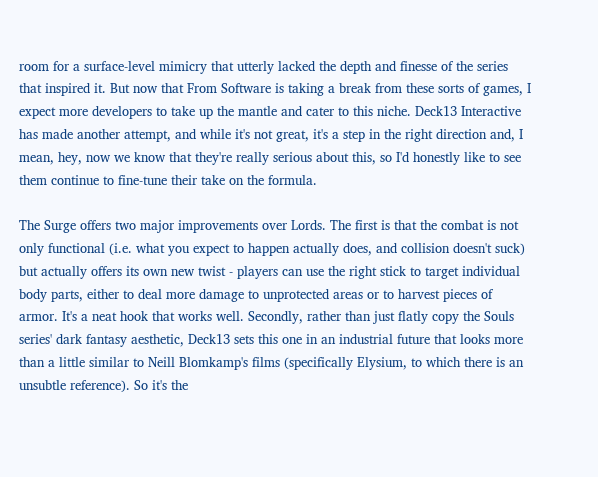room for a surface-level mimicry that utterly lacked the depth and finesse of the series that inspired it. But now that From Software is taking a break from these sorts of games, I expect more developers to take up the mantle and cater to this niche. Deck13 Interactive has made another attempt, and while it's not great, it's a step in the right direction and, I mean, hey, now we know that they're really serious about this, so I'd honestly like to see them continue to fine-tune their take on the formula.

The Surge offers two major improvements over Lords. The first is that the combat is not only functional (i.e. what you expect to happen actually does, and collision doesn't suck) but actually offers its own new twist - players can use the right stick to target individual body parts, either to deal more damage to unprotected areas or to harvest pieces of armor. It's a neat hook that works well. Secondly, rather than just flatly copy the Souls series' dark fantasy aesthetic, Deck13 sets this one in an industrial future that looks more than a little similar to Neill Blomkamp's films (specifically Elysium, to which there is an unsubtle reference). So it's the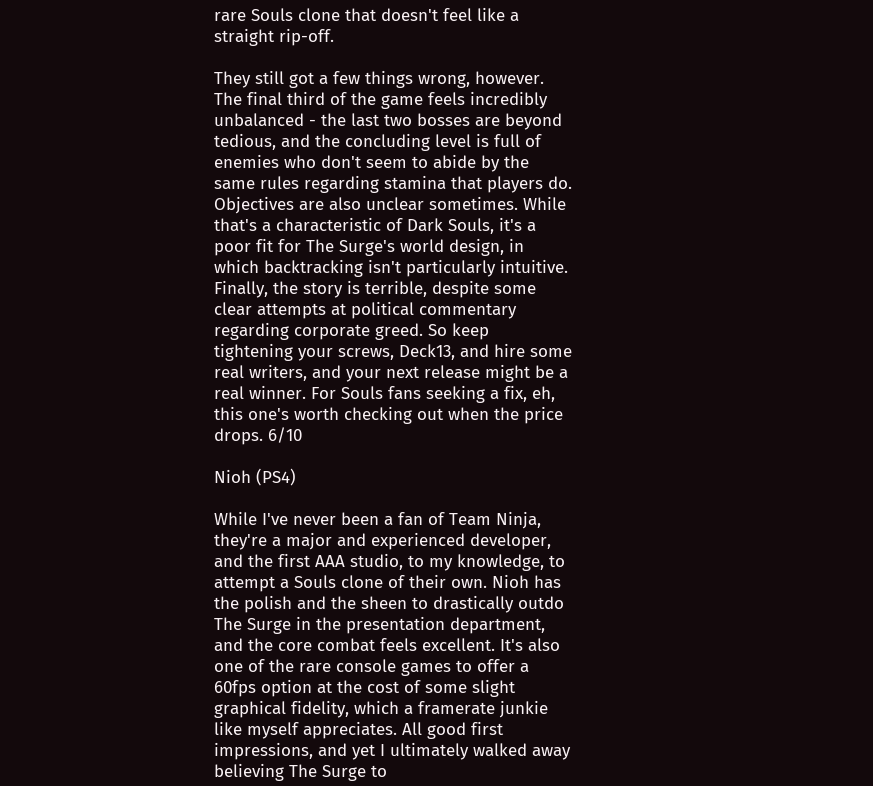rare Souls clone that doesn't feel like a straight rip-off.

They still got a few things wrong, however. The final third of the game feels incredibly unbalanced - the last two bosses are beyond tedious, and the concluding level is full of enemies who don't seem to abide by the same rules regarding stamina that players do. Objectives are also unclear sometimes. While that's a characteristic of Dark Souls, it's a poor fit for The Surge's world design, in which backtracking isn't particularly intuitive. Finally, the story is terrible, despite some clear attempts at political commentary regarding corporate greed. So keep tightening your screws, Deck13, and hire some real writers, and your next release might be a real winner. For Souls fans seeking a fix, eh, this one's worth checking out when the price drops. 6/10

Nioh (PS4)

While I've never been a fan of Team Ninja, they're a major and experienced developer, and the first AAA studio, to my knowledge, to attempt a Souls clone of their own. Nioh has the polish and the sheen to drastically outdo The Surge in the presentation department, and the core combat feels excellent. It's also one of the rare console games to offer a 60fps option at the cost of some slight graphical fidelity, which a framerate junkie like myself appreciates. All good first impressions, and yet I ultimately walked away believing The Surge to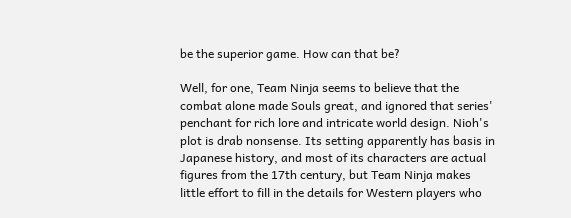be the superior game. How can that be?

Well, for one, Team Ninja seems to believe that the combat alone made Souls great, and ignored that series' penchant for rich lore and intricate world design. Nioh's plot is drab nonsense. Its setting apparently has basis in Japanese history, and most of its characters are actual figures from the 17th century, but Team Ninja makes little effort to fill in the details for Western players who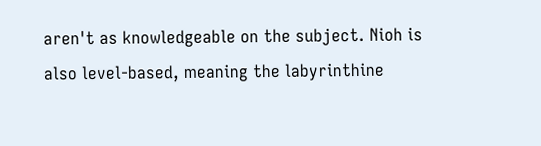aren't as knowledgeable on the subject. Nioh is also level-based, meaning the labyrinthine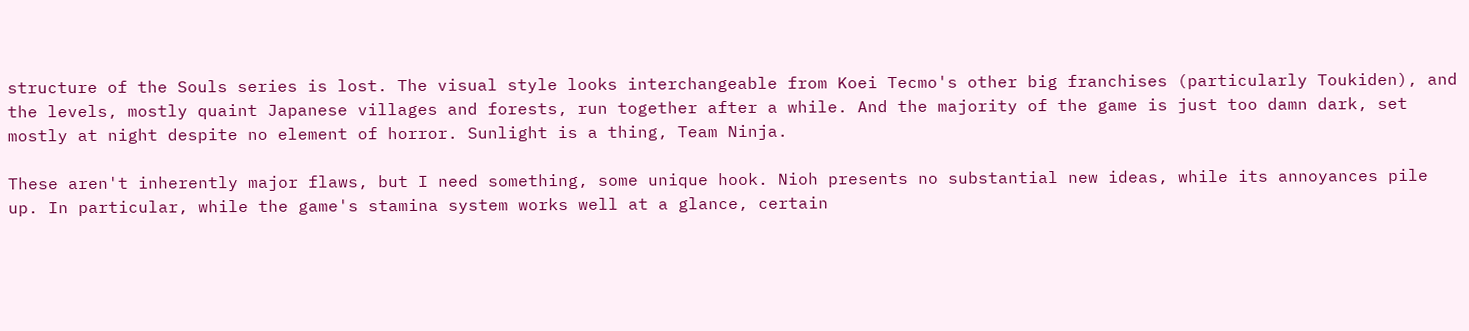structure of the Souls series is lost. The visual style looks interchangeable from Koei Tecmo's other big franchises (particularly Toukiden), and the levels, mostly quaint Japanese villages and forests, run together after a while. And the majority of the game is just too damn dark, set mostly at night despite no element of horror. Sunlight is a thing, Team Ninja.

These aren't inherently major flaws, but I need something, some unique hook. Nioh presents no substantial new ideas, while its annoyances pile up. In particular, while the game's stamina system works well at a glance, certain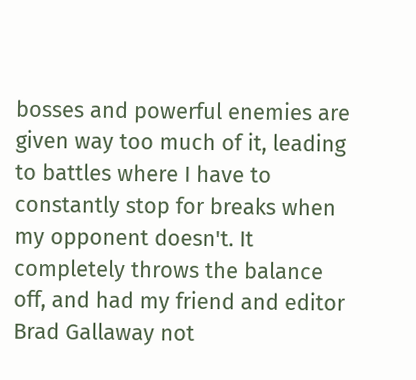bosses and powerful enemies are given way too much of it, leading to battles where I have to constantly stop for breaks when my opponent doesn't. It completely throws the balance off, and had my friend and editor Brad Gallaway not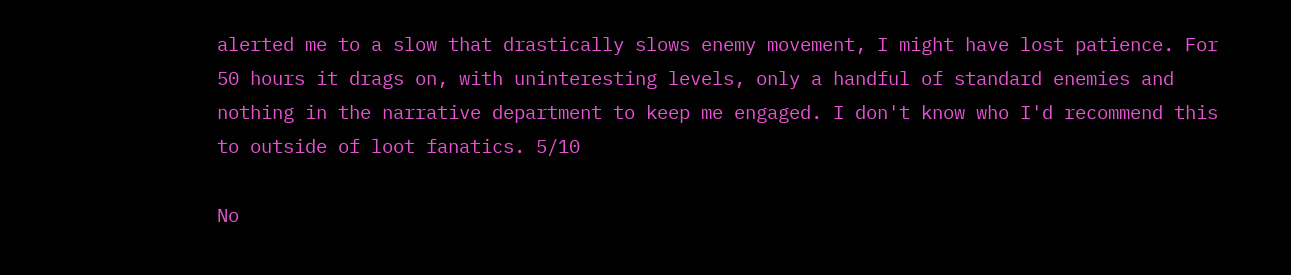alerted me to a slow that drastically slows enemy movement, I might have lost patience. For 50 hours it drags on, with uninteresting levels, only a handful of standard enemies and nothing in the narrative department to keep me engaged. I don't know who I'd recommend this to outside of loot fanatics. 5/10

No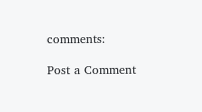comments:

Post a Comment